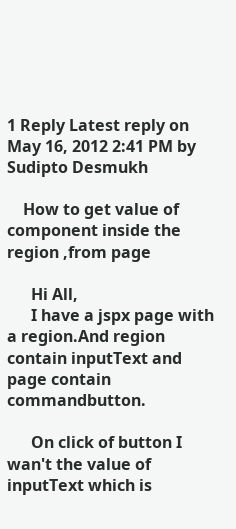1 Reply Latest reply on May 16, 2012 2:41 PM by Sudipto Desmukh

    How to get value of component inside the region ,from page

      Hi All,
      I have a jspx page with a region.And region contain inputText and page contain commandbutton.

      On click of button I wan't the value of inputText which is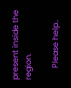present inside the region.

      Please help..